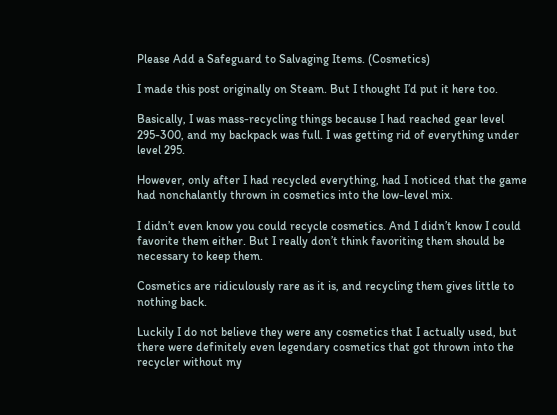Please Add a Safeguard to Salvaging Items. (Cosmetics)

I made this post originally on Steam. But I thought I’d put it here too.

Basically, I was mass-recycling things because I had reached gear level 295-300, and my backpack was full. I was getting rid of everything under level 295.

However, only after I had recycled everything, had I noticed that the game had nonchalantly thrown in cosmetics into the low-level mix.

I didn’t even know you could recycle cosmetics. And I didn’t know I could favorite them either. But I really don’t think favoriting them should be necessary to keep them.

Cosmetics are ridiculously rare as it is, and recycling them gives little to nothing back.

Luckily I do not believe they were any cosmetics that I actually used, but there were definitely even legendary cosmetics that got thrown into the recycler without my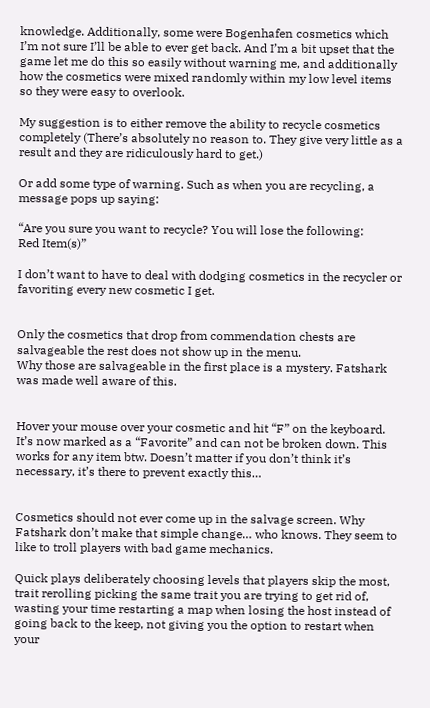knowledge. Additionally, some were Bogenhafen cosmetics which I’m not sure I’ll be able to ever get back. And I’m a bit upset that the game let me do this so easily without warning me, and additionally how the cosmetics were mixed randomly within my low level items so they were easy to overlook.

My suggestion is to either remove the ability to recycle cosmetics completely (There’s absolutely no reason to. They give very little as a result and they are ridiculously hard to get.)

Or add some type of warning. Such as when you are recycling, a message pops up saying:

“Are you sure you want to recycle? You will lose the following:
Red Item(s)”

I don’t want to have to deal with dodging cosmetics in the recycler or favoriting every new cosmetic I get.


Only the cosmetics that drop from commendation chests are salvageable the rest does not show up in the menu.
Why those are salvageable in the first place is a mystery. Fatshark was made well aware of this.


Hover your mouse over your cosmetic and hit “F” on the keyboard. It’s now marked as a “Favorite” and can not be broken down. This works for any item btw. Doesn’t matter if you don’t think it’s necessary, it’s there to prevent exactly this…


Cosmetics should not ever come up in the salvage screen. Why Fatshark don’t make that simple change… who knows. They seem to like to troll players with bad game mechanics.

Quick plays deliberately choosing levels that players skip the most, trait rerolling picking the same trait you are trying to get rid of, wasting your time restarting a map when losing the host instead of going back to the keep, not giving you the option to restart when your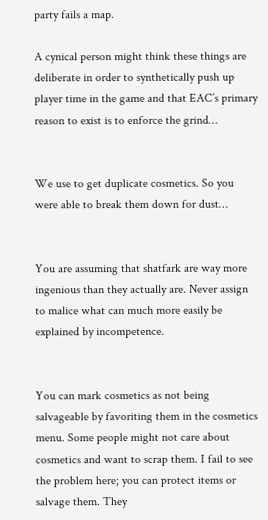party fails a map.

A cynical person might think these things are deliberate in order to synthetically push up player time in the game and that EAC’s primary reason to exist is to enforce the grind…


We use to get duplicate cosmetics. So you were able to break them down for dust…


You are assuming that shatfark are way more ingenious than they actually are. Never assign to malice what can much more easily be explained by incompetence.


You can mark cosmetics as not being salvageable by favoriting them in the cosmetics menu. Some people might not care about cosmetics and want to scrap them. I fail to see the problem here; you can protect items or salvage them. They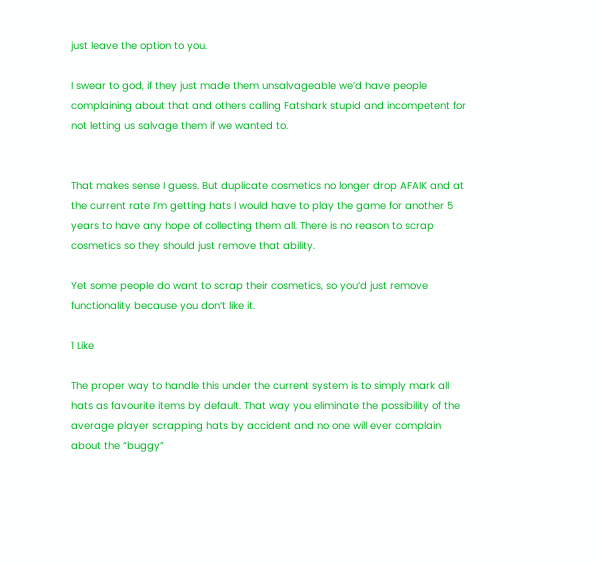just leave the option to you.

I swear to god, if they just made them unsalvageable we’d have people complaining about that and others calling Fatshark stupid and incompetent for not letting us salvage them if we wanted to.


That makes sense I guess. But duplicate cosmetics no longer drop AFAIK and at the current rate I’m getting hats I would have to play the game for another 5 years to have any hope of collecting them all. There is no reason to scrap cosmetics so they should just remove that ability.

Yet some people do want to scrap their cosmetics, so you’d just remove functionality because you don’t like it.

1 Like

The proper way to handle this under the current system is to simply mark all hats as favourite items by default. That way you eliminate the possibility of the average player scrapping hats by accident and no one will ever complain about the “buggy”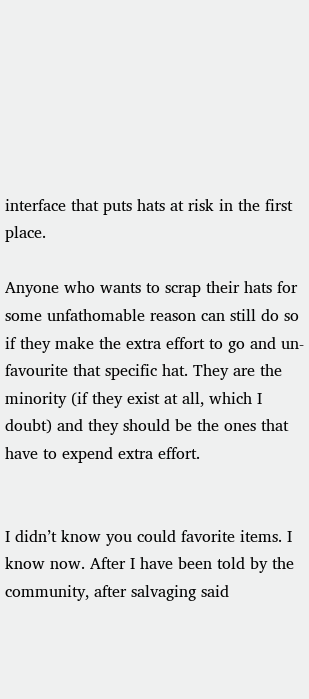interface that puts hats at risk in the first place.

Anyone who wants to scrap their hats for some unfathomable reason can still do so if they make the extra effort to go and un-favourite that specific hat. They are the minority (if they exist at all, which I doubt) and they should be the ones that have to expend extra effort.


I didn’t know you could favorite items. I know now. After I have been told by the community, after salvaging said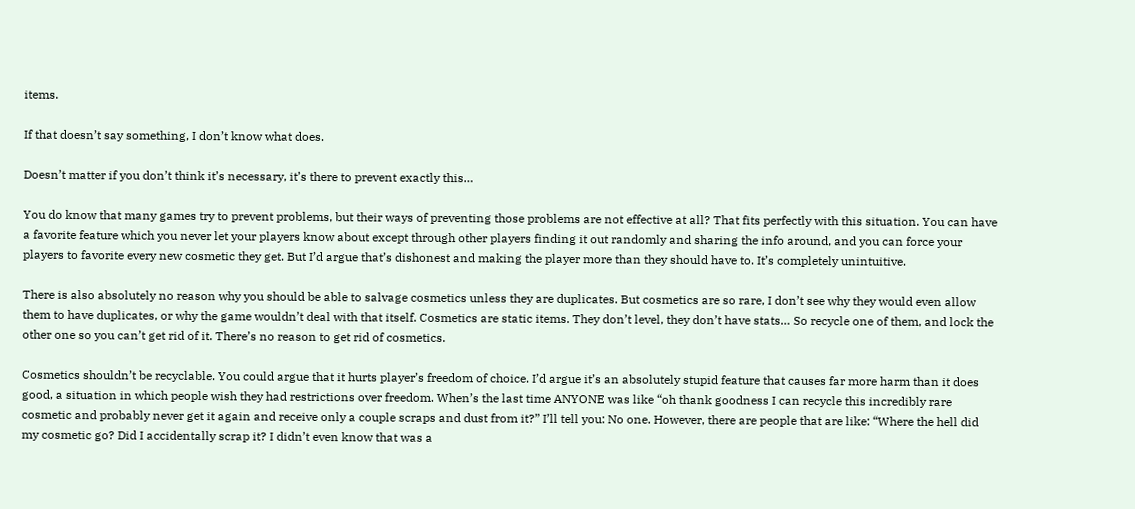items.

If that doesn’t say something, I don’t know what does.

Doesn’t matter if you don’t think it’s necessary, it’s there to prevent exactly this…

You do know that many games try to prevent problems, but their ways of preventing those problems are not effective at all? That fits perfectly with this situation. You can have a favorite feature which you never let your players know about except through other players finding it out randomly and sharing the info around, and you can force your players to favorite every new cosmetic they get. But I’d argue that’s dishonest and making the player more than they should have to. It’s completely unintuitive.

There is also absolutely no reason why you should be able to salvage cosmetics unless they are duplicates. But cosmetics are so rare, I don’t see why they would even allow them to have duplicates, or why the game wouldn’t deal with that itself. Cosmetics are static items. They don’t level, they don’t have stats… So recycle one of them, and lock the other one so you can’t get rid of it. There’s no reason to get rid of cosmetics.

Cosmetics shouldn’t be recyclable. You could argue that it hurts player’s freedom of choice. I’d argue it’s an absolutely stupid feature that causes far more harm than it does good, a situation in which people wish they had restrictions over freedom. When’s the last time ANYONE was like “oh thank goodness I can recycle this incredibly rare cosmetic and probably never get it again and receive only a couple scraps and dust from it?” I’ll tell you: No one. However, there are people that are like: “Where the hell did my cosmetic go? Did I accidentally scrap it? I didn’t even know that was a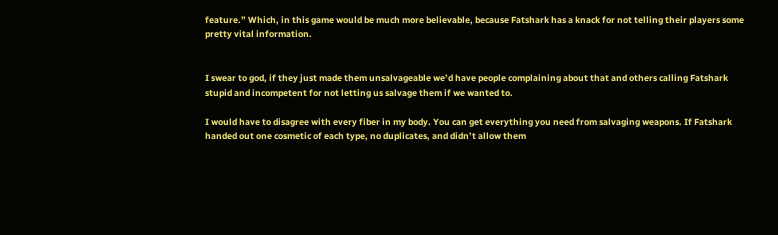feature.” Which, in this game would be much more believable, because Fatshark has a knack for not telling their players some pretty vital information.


I swear to god, if they just made them unsalvageable we’d have people complaining about that and others calling Fatshark stupid and incompetent for not letting us salvage them if we wanted to.

I would have to disagree with every fiber in my body. You can get everything you need from salvaging weapons. If Fatshark handed out one cosmetic of each type, no duplicates, and didn’t allow them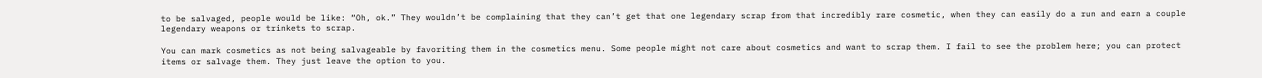to be salvaged, people would be like: “Oh, ok.” They wouldn’t be complaining that they can’t get that one legendary scrap from that incredibly rare cosmetic, when they can easily do a run and earn a couple legendary weapons or trinkets to scrap.

You can mark cosmetics as not being salvageable by favoriting them in the cosmetics menu. Some people might not care about cosmetics and want to scrap them. I fail to see the problem here; you can protect items or salvage them. They just leave the option to you.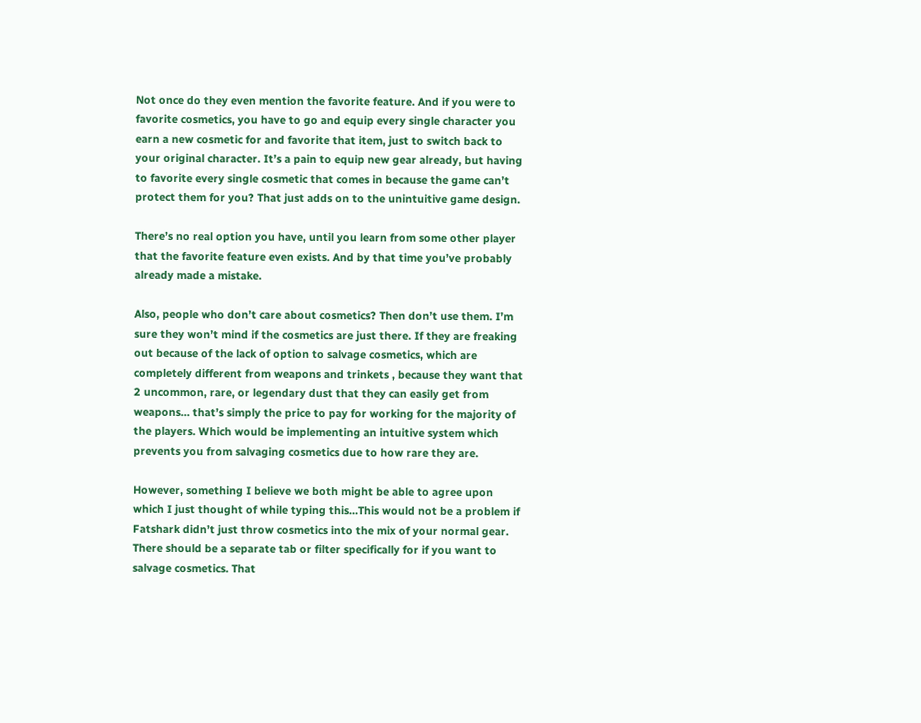Not once do they even mention the favorite feature. And if you were to favorite cosmetics, you have to go and equip every single character you earn a new cosmetic for and favorite that item, just to switch back to your original character. It’s a pain to equip new gear already, but having to favorite every single cosmetic that comes in because the game can’t protect them for you? That just adds on to the unintuitive game design.

There’s no real option you have, until you learn from some other player that the favorite feature even exists. And by that time you’ve probably already made a mistake.

Also, people who don’t care about cosmetics? Then don’t use them. I’m sure they won’t mind if the cosmetics are just there. If they are freaking out because of the lack of option to salvage cosmetics, which are completely different from weapons and trinkets , because they want that 2 uncommon, rare, or legendary dust that they can easily get from weapons… that’s simply the price to pay for working for the majority of the players. Which would be implementing an intuitive system which prevents you from salvaging cosmetics due to how rare they are.

However, something I believe we both might be able to agree upon which I just thought of while typing this…This would not be a problem if Fatshark didn’t just throw cosmetics into the mix of your normal gear. There should be a separate tab or filter specifically for if you want to salvage cosmetics. That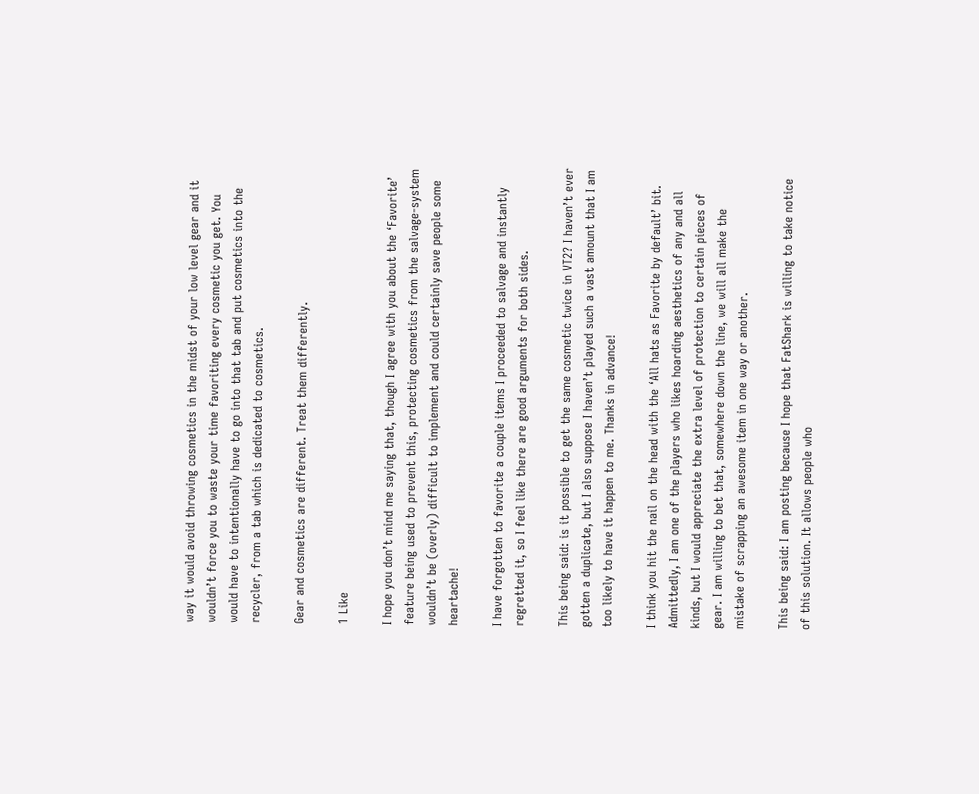way it would avoid throwing cosmetics in the midst of your low level gear and it wouldn’t force you to waste your time favoriting every cosmetic you get. You would have to intentionally have to go into that tab and put cosmetics into the recycler, from a tab which is dedicated to cosmetics.

Gear and cosmetics are different. Treat them differently.

1 Like

I hope you don’t mind me saying that, though I agree with you about the ‘Favorite’ feature being used to prevent this, protecting cosmetics from the salvage-system wouldn’t be (overly) difficult to implement and could certainly save people some heartache!

I have forgotten to favorite a couple items I proceeded to salvage and instantly regretted it, so I feel like there are good arguments for both sides.

This being said: is it possible to get the same cosmetic twice in VT2? I haven’t ever gotten a duplicate, but I also suppose I haven’t played such a vast amount that I am too likely to have it happen to me. Thanks in advance!

I think you hit the nail on the head with the ‘All hats as Favorite by default’ bit. Admittedly, I am one of the players who likes hoarding aesthetics of any and all kinds, but I would appreciate the extra level of protection to certain pieces of gear. I am willing to bet that, somewhere down the line, we will all make the mistake of scrapping an awesome item in one way or another.

This being said: I am posting because I hope that FatShark is willing to take notice of this solution. It allows people who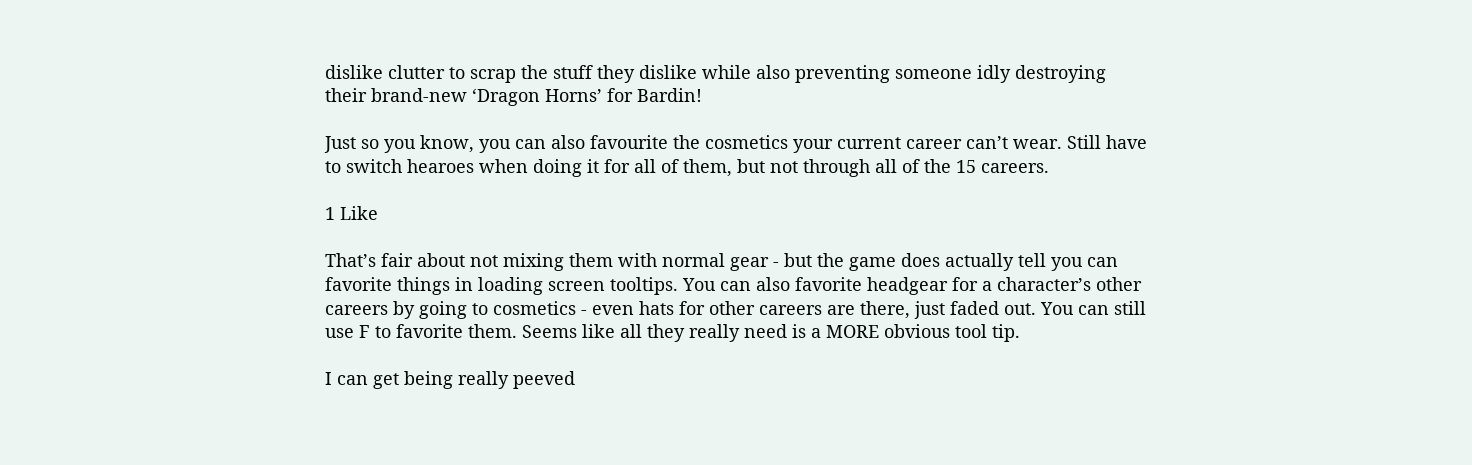dislike clutter to scrap the stuff they dislike while also preventing someone idly destroying their brand-new ‘Dragon Horns’ for Bardin!

Just so you know, you can also favourite the cosmetics your current career can’t wear. Still have to switch hearoes when doing it for all of them, but not through all of the 15 careers.

1 Like

That’s fair about not mixing them with normal gear - but the game does actually tell you can favorite things in loading screen tooltips. You can also favorite headgear for a character’s other careers by going to cosmetics - even hats for other careers are there, just faded out. You can still use F to favorite them. Seems like all they really need is a MORE obvious tool tip.

I can get being really peeved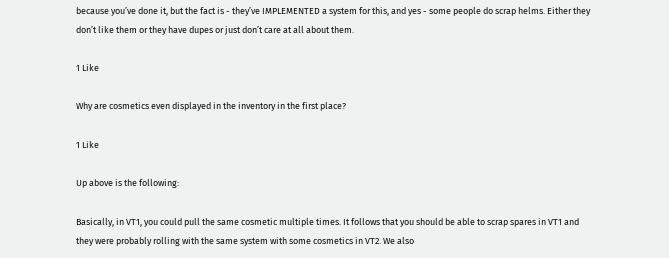because you’ve done it, but the fact is - they’ve IMPLEMENTED a system for this, and yes - some people do scrap helms. Either they don’t like them or they have dupes or just don’t care at all about them.

1 Like

Why are cosmetics even displayed in the inventory in the first place?

1 Like

Up above is the following:

Basically, in VT1, you could pull the same cosmetic multiple times. It follows that you should be able to scrap spares in VT1 and they were probably rolling with the same system with some cosmetics in VT2. We also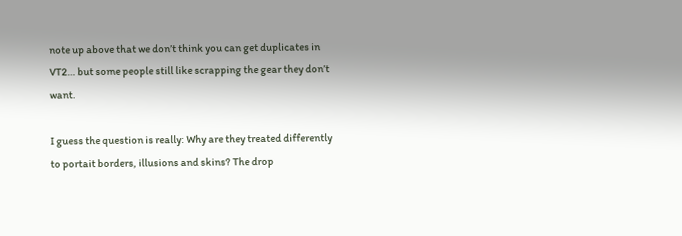note up above that we don’t think you can get duplicates in VT2… but some people still like scrapping the gear they don’t want.

I guess the question is really: Why are they treated differently to portait borders, illusions and skins? The drop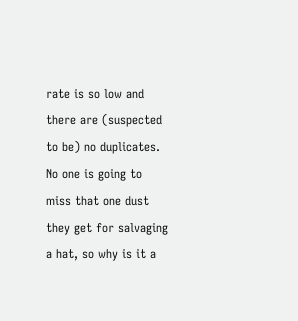rate is so low and there are (suspected to be) no duplicates. No one is going to miss that one dust they get for salvaging a hat, so why is it a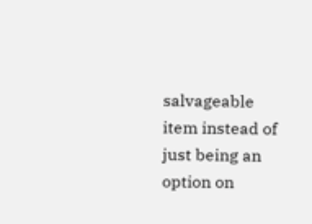salvageable item instead of just being an option on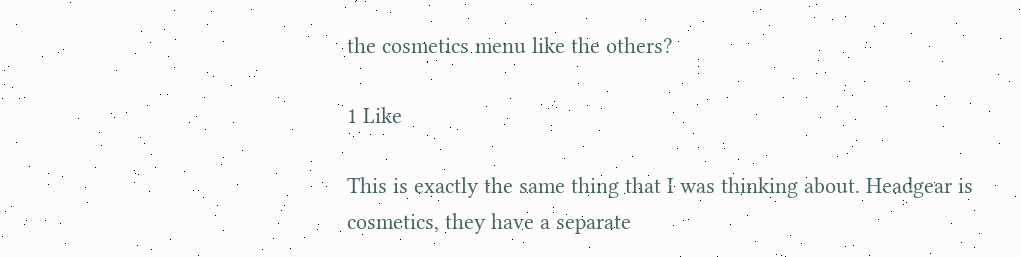the cosmetics menu like the others?

1 Like

This is exactly the same thing that I was thinking about. Headgear is cosmetics, they have a separate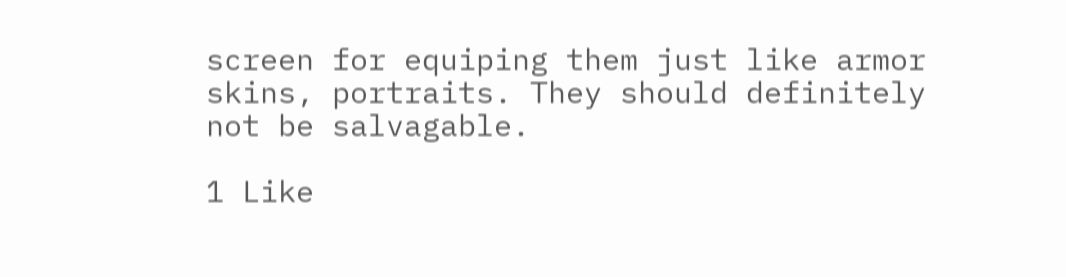screen for equiping them just like armor skins, portraits. They should definitely not be salvagable.

1 Like